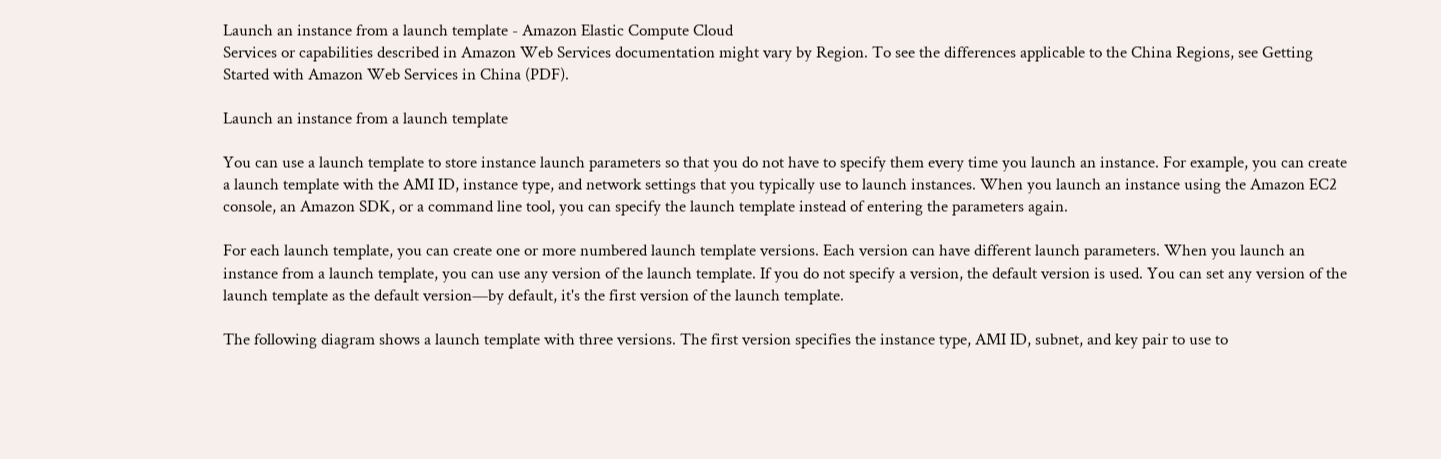Launch an instance from a launch template - Amazon Elastic Compute Cloud
Services or capabilities described in Amazon Web Services documentation might vary by Region. To see the differences applicable to the China Regions, see Getting Started with Amazon Web Services in China (PDF).

Launch an instance from a launch template

You can use a launch template to store instance launch parameters so that you do not have to specify them every time you launch an instance. For example, you can create a launch template with the AMI ID, instance type, and network settings that you typically use to launch instances. When you launch an instance using the Amazon EC2 console, an Amazon SDK, or a command line tool, you can specify the launch template instead of entering the parameters again.

For each launch template, you can create one or more numbered launch template versions. Each version can have different launch parameters. When you launch an instance from a launch template, you can use any version of the launch template. If you do not specify a version, the default version is used. You can set any version of the launch template as the default version—by default, it's the first version of the launch template.

The following diagram shows a launch template with three versions. The first version specifies the instance type, AMI ID, subnet, and key pair to use to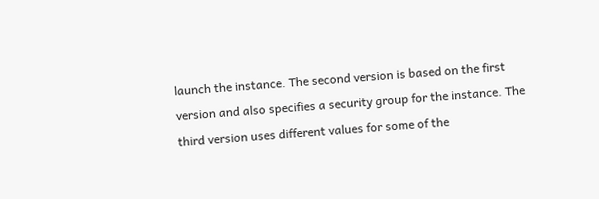launch the instance. The second version is based on the first version and also specifies a security group for the instance. The third version uses different values for some of the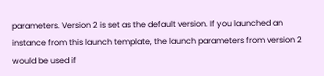parameters. Version 2 is set as the default version. If you launched an instance from this launch template, the launch parameters from version 2 would be used if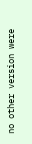no other version were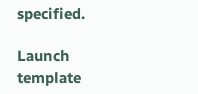specified.

Launch template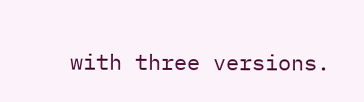with three versions.